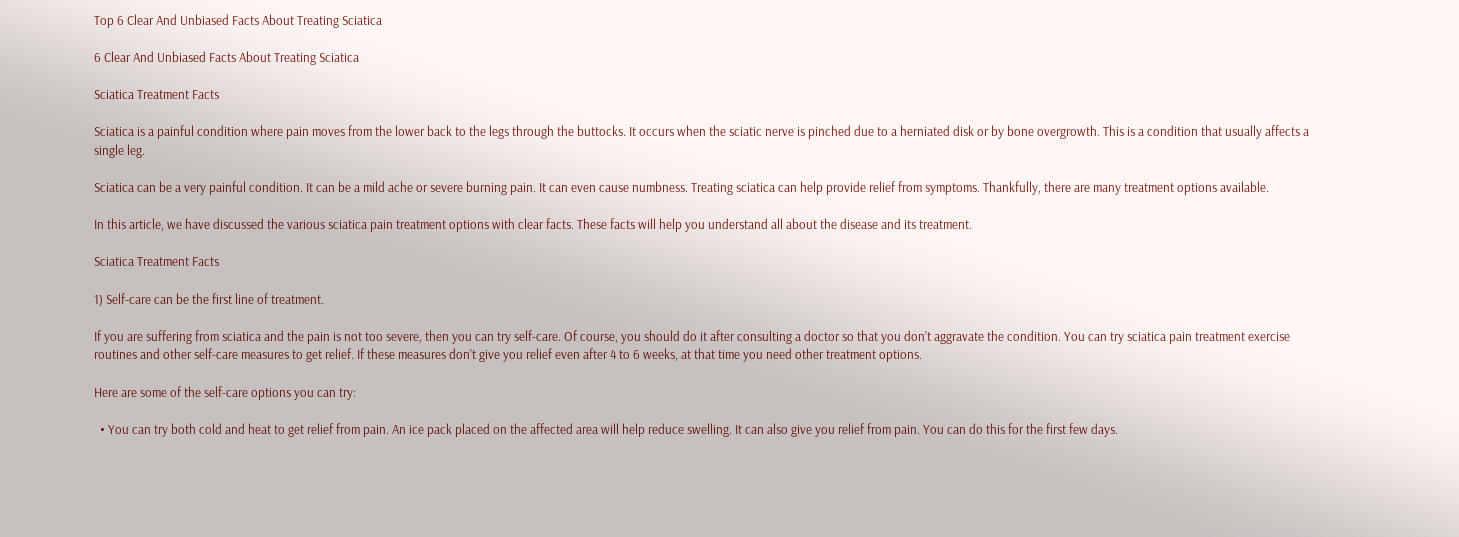Top 6 Clear And Unbiased Facts About Treating Sciatica

6 Clear And Unbiased Facts About Treating Sciatica

Sciatica Treatment Facts

Sciatica is a painful condition where pain moves from the lower back to the legs through the buttocks. It occurs when the sciatic nerve is pinched due to a herniated disk or by bone overgrowth. This is a condition that usually affects a single leg.

Sciatica can be a very painful condition. It can be a mild ache or severe burning pain. It can even cause numbness. Treating sciatica can help provide relief from symptoms. Thankfully, there are many treatment options available.

In this article, we have discussed the various sciatica pain treatment options with clear facts. These facts will help you understand all about the disease and its treatment.

Sciatica Treatment Facts

1) Self-care can be the first line of treatment.

If you are suffering from sciatica and the pain is not too severe, then you can try self-care. Of course, you should do it after consulting a doctor so that you don’t aggravate the condition. You can try sciatica pain treatment exercise routines and other self-care measures to get relief. If these measures don’t give you relief even after 4 to 6 weeks, at that time you need other treatment options.

Here are some of the self-care options you can try:

  • You can try both cold and heat to get relief from pain. An ice pack placed on the affected area will help reduce swelling. It can also give you relief from pain. You can do this for the first few days.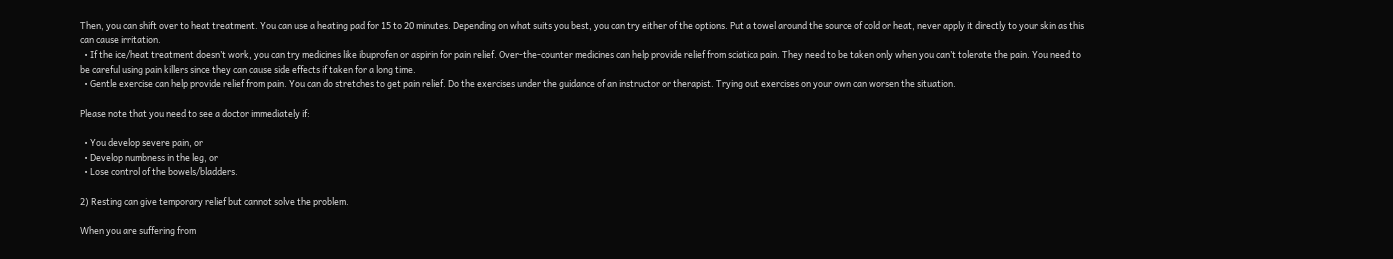Then, you can shift over to heat treatment. You can use a heating pad for 15 to 20 minutes. Depending on what suits you best, you can try either of the options. Put a towel around the source of cold or heat, never apply it directly to your skin as this can cause irritation.
  • If the ice/heat treatment doesn’t work, you can try medicines like ibuprofen or aspirin for pain relief. Over-the-counter medicines can help provide relief from sciatica pain. They need to be taken only when you can’t tolerate the pain. You need to be careful using pain killers since they can cause side effects if taken for a long time.
  • Gentle exercise can help provide relief from pain. You can do stretches to get pain relief. Do the exercises under the guidance of an instructor or therapist. Trying out exercises on your own can worsen the situation.

Please note that you need to see a doctor immediately if:

  • You develop severe pain, or
  • Develop numbness in the leg, or
  • Lose control of the bowels/bladders.

2) Resting can give temporary relief but cannot solve the problem.

When you are suffering from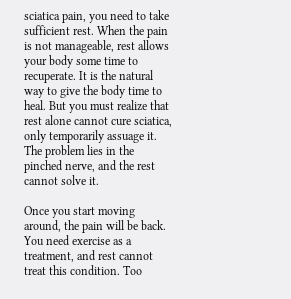sciatica pain, you need to take sufficient rest. When the pain is not manageable, rest allows your body some time to recuperate. It is the natural way to give the body time to heal. But you must realize that rest alone cannot cure sciatica, only temporarily assuage it. The problem lies in the pinched nerve, and the rest cannot solve it.

Once you start moving around, the pain will be back. You need exercise as a treatment, and rest cannot treat this condition. Too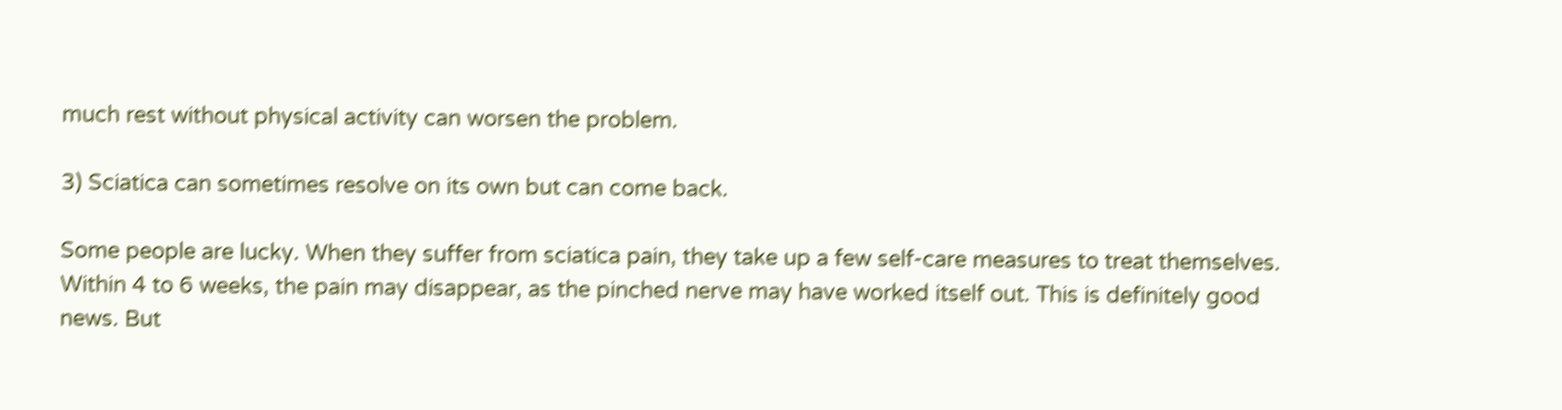much rest without physical activity can worsen the problem.

3) Sciatica can sometimes resolve on its own but can come back.

Some people are lucky. When they suffer from sciatica pain, they take up a few self-care measures to treat themselves. Within 4 to 6 weeks, the pain may disappear, as the pinched nerve may have worked itself out. This is definitely good news. But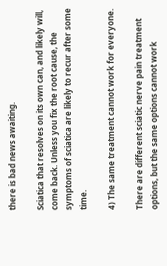there is bad news awaiting.

Sciatica that resolves on its own can, and likely will, come back. Unless you fix the root cause, the symptoms of sciatica are likely to recur after some time.

4) The same treatment cannot work for everyone.

There are different sciatic nerve pain treatment options, but the same options cannot work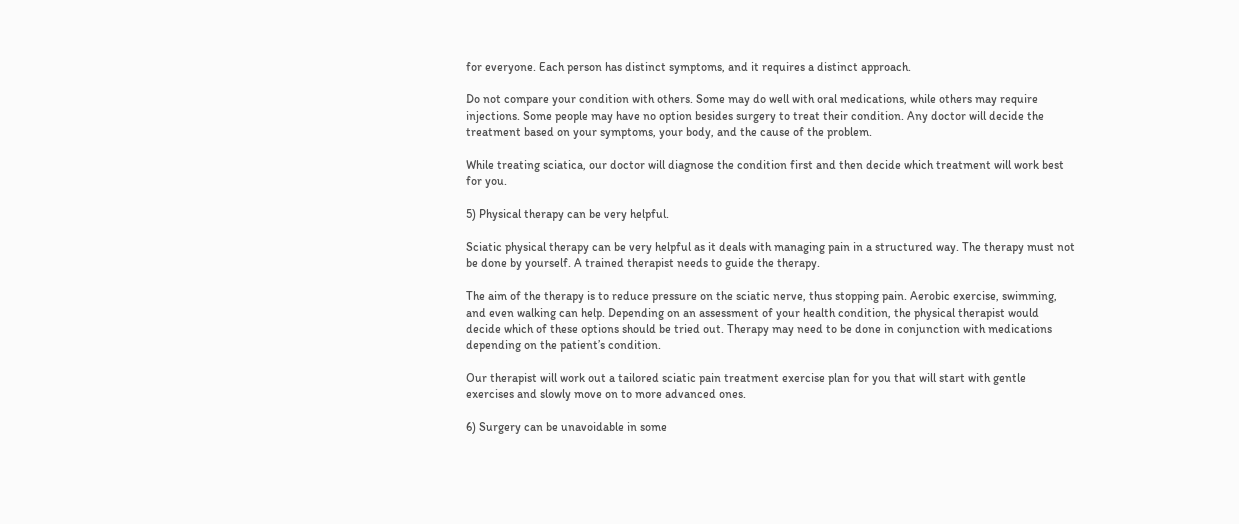for everyone. Each person has distinct symptoms, and it requires a distinct approach.

Do not compare your condition with others. Some may do well with oral medications, while others may require injections. Some people may have no option besides surgery to treat their condition. Any doctor will decide the treatment based on your symptoms, your body, and the cause of the problem.

While treating sciatica, our doctor will diagnose the condition first and then decide which treatment will work best for you.

5) Physical therapy can be very helpful.

Sciatic physical therapy can be very helpful as it deals with managing pain in a structured way. The therapy must not be done by yourself. A trained therapist needs to guide the therapy.

The aim of the therapy is to reduce pressure on the sciatic nerve, thus stopping pain. Aerobic exercise, swimming, and even walking can help. Depending on an assessment of your health condition, the physical therapist would decide which of these options should be tried out. Therapy may need to be done in conjunction with medications depending on the patient’s condition.

Our therapist will work out a tailored sciatic pain treatment exercise plan for you that will start with gentle exercises and slowly move on to more advanced ones.

6) Surgery can be unavoidable in some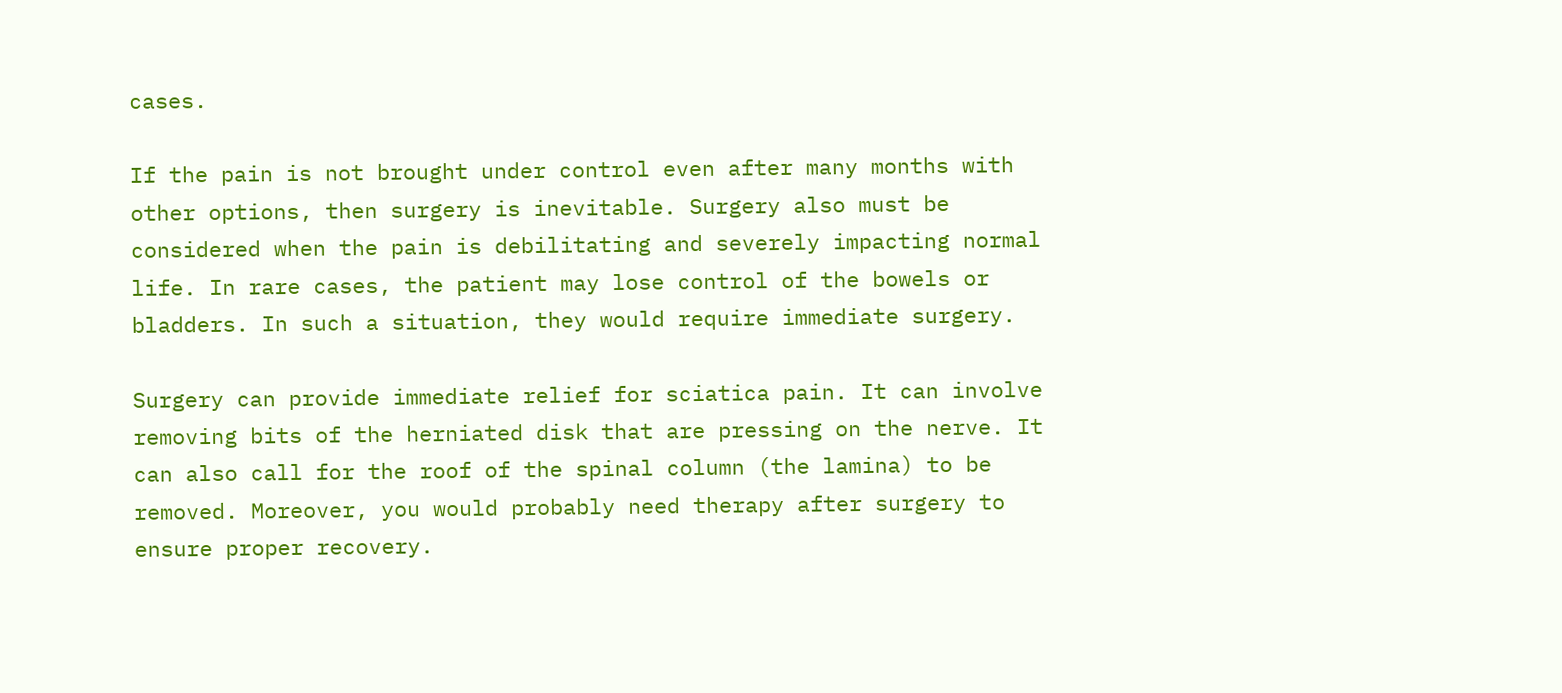cases.

If the pain is not brought under control even after many months with other options, then surgery is inevitable. Surgery also must be considered when the pain is debilitating and severely impacting normal life. In rare cases, the patient may lose control of the bowels or bladders. In such a situation, they would require immediate surgery.

Surgery can provide immediate relief for sciatica pain. It can involve removing bits of the herniated disk that are pressing on the nerve. It can also call for the roof of the spinal column (the lamina) to be removed. Moreover, you would probably need therapy after surgery to ensure proper recovery.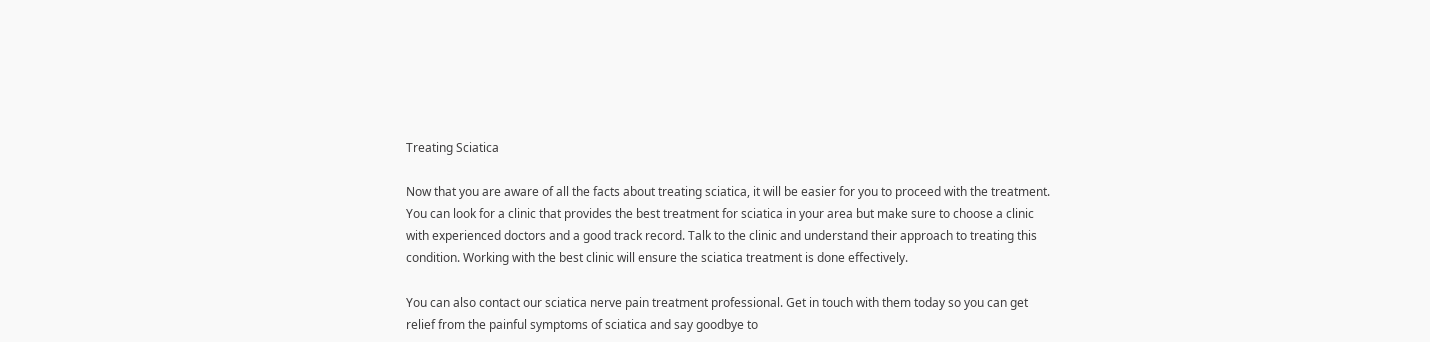Treating Sciatica

Now that you are aware of all the facts about treating sciatica, it will be easier for you to proceed with the treatment. You can look for a clinic that provides the best treatment for sciatica in your area but make sure to choose a clinic with experienced doctors and a good track record. Talk to the clinic and understand their approach to treating this condition. Working with the best clinic will ensure the sciatica treatment is done effectively.

You can also contact our sciatica nerve pain treatment professional. Get in touch with them today so you can get relief from the painful symptoms of sciatica and say goodbye to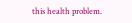this health problem.